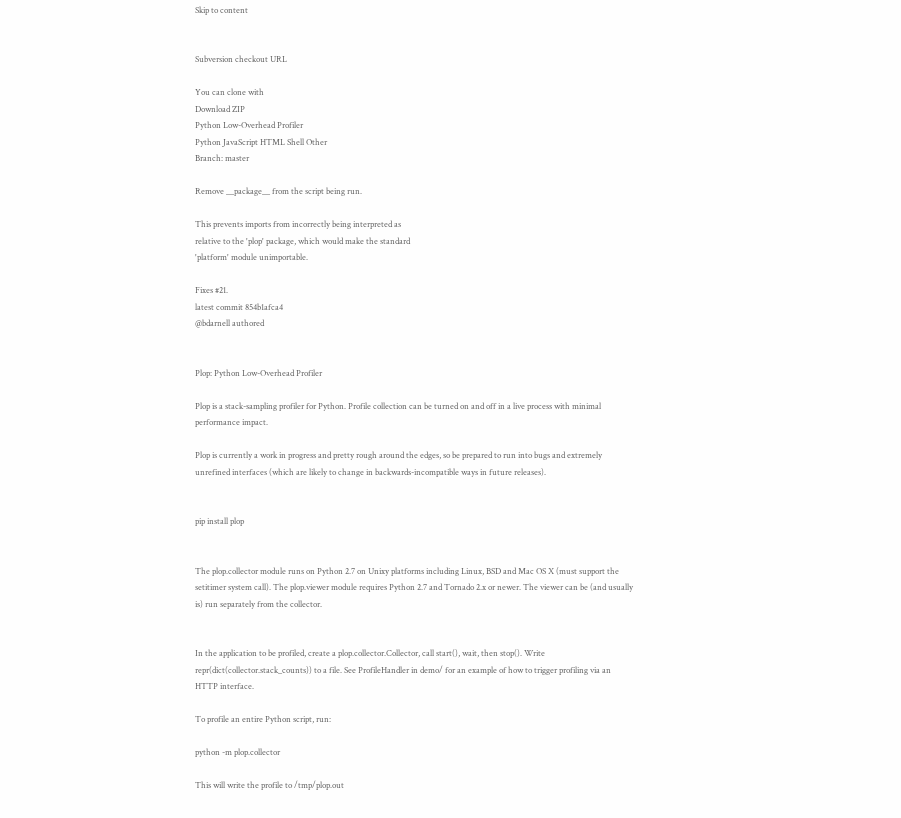Skip to content


Subversion checkout URL

You can clone with
Download ZIP
Python Low-Overhead Profiler
Python JavaScript HTML Shell Other
Branch: master

Remove __package__ from the script being run.

This prevents imports from incorrectly being interpreted as
relative to the 'plop' package, which would make the standard
'platform' module unimportable.

Fixes #21.
latest commit 854b1afca4
@bdarnell authored


Plop: Python Low-Overhead Profiler

Plop is a stack-sampling profiler for Python. Profile collection can be turned on and off in a live process with minimal performance impact.

Plop is currently a work in progress and pretty rough around the edges, so be prepared to run into bugs and extremely unrefined interfaces (which are likely to change in backwards-incompatible ways in future releases).


pip install plop


The plop.collector module runs on Python 2.7 on Unixy platforms including Linux, BSD and Mac OS X (must support the setitimer system call). The plop.viewer module requires Python 2.7 and Tornado 2.x or newer. The viewer can be (and usually is) run separately from the collector.


In the application to be profiled, create a plop.collector.Collector, call start(), wait, then stop(). Write repr(dict(collector.stack_counts)) to a file. See ProfileHandler in demo/ for an example of how to trigger profiling via an HTTP interface.

To profile an entire Python script, run:

python -m plop.collector

This will write the profile to /tmp/plop.out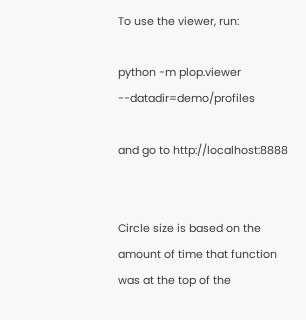To use the viewer, run:

python -m plop.viewer --datadir=demo/profiles

and go to http://localhost:8888


Circle size is based on the amount of time that function was at the top of the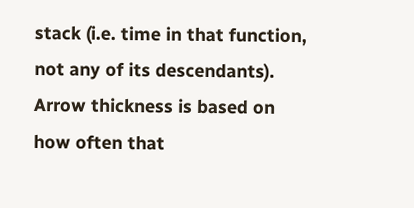stack (i.e. time in that function, not any of its descendants). Arrow thickness is based on how often that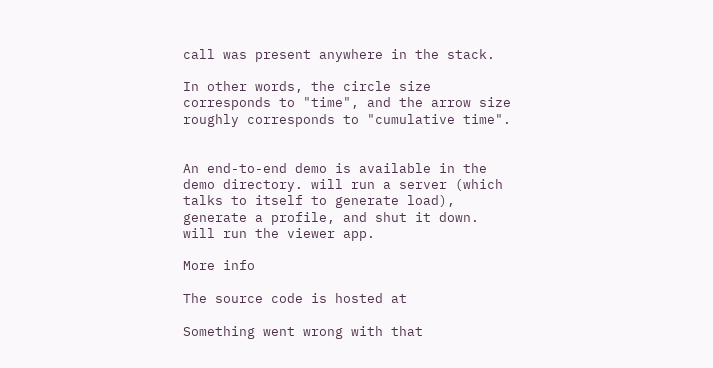call was present anywhere in the stack.

In other words, the circle size corresponds to "time", and the arrow size roughly corresponds to "cumulative time".


An end-to-end demo is available in the demo directory. will run a server (which talks to itself to generate load), generate a profile, and shut it down. will run the viewer app.

More info

The source code is hosted at

Something went wrong with that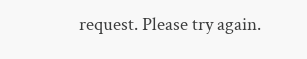request. Please try again.